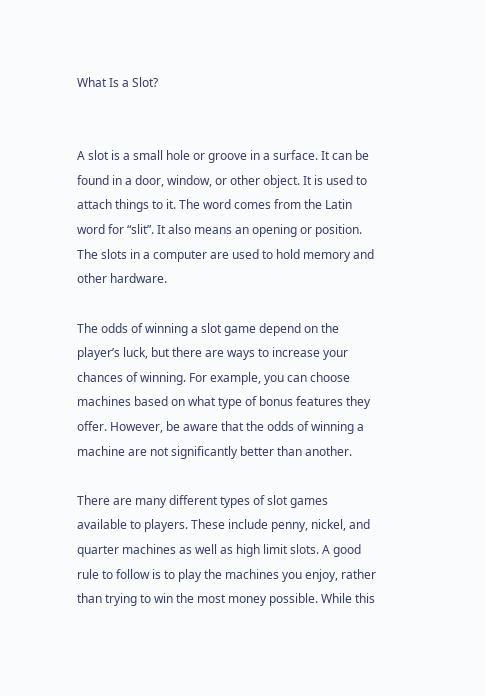What Is a Slot?


A slot is a small hole or groove in a surface. It can be found in a door, window, or other object. It is used to attach things to it. The word comes from the Latin word for “slit”. It also means an opening or position. The slots in a computer are used to hold memory and other hardware.

The odds of winning a slot game depend on the player’s luck, but there are ways to increase your chances of winning. For example, you can choose machines based on what type of bonus features they offer. However, be aware that the odds of winning a machine are not significantly better than another.

There are many different types of slot games available to players. These include penny, nickel, and quarter machines as well as high limit slots. A good rule to follow is to play the machines you enjoy, rather than trying to win the most money possible. While this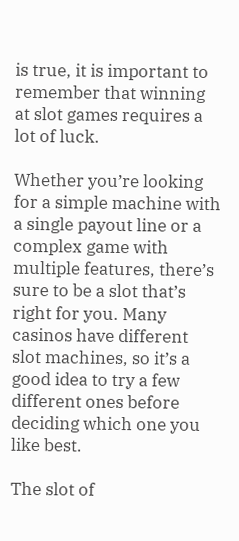is true, it is important to remember that winning at slot games requires a lot of luck.

Whether you’re looking for a simple machine with a single payout line or a complex game with multiple features, there’s sure to be a slot that’s right for you. Many casinos have different slot machines, so it’s a good idea to try a few different ones before deciding which one you like best.

The slot of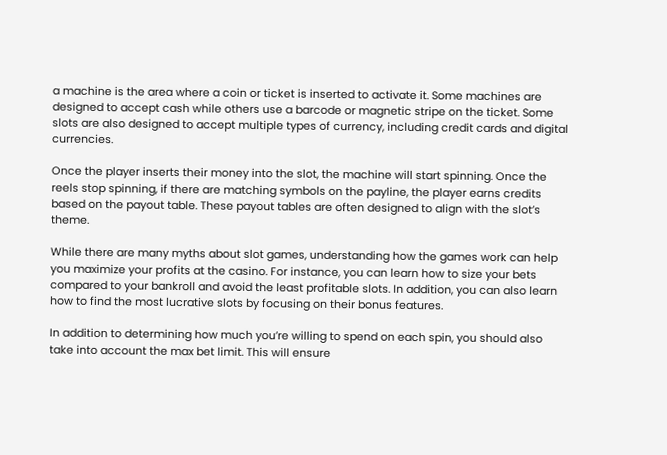a machine is the area where a coin or ticket is inserted to activate it. Some machines are designed to accept cash while others use a barcode or magnetic stripe on the ticket. Some slots are also designed to accept multiple types of currency, including credit cards and digital currencies.

Once the player inserts their money into the slot, the machine will start spinning. Once the reels stop spinning, if there are matching symbols on the payline, the player earns credits based on the payout table. These payout tables are often designed to align with the slot’s theme.

While there are many myths about slot games, understanding how the games work can help you maximize your profits at the casino. For instance, you can learn how to size your bets compared to your bankroll and avoid the least profitable slots. In addition, you can also learn how to find the most lucrative slots by focusing on their bonus features.

In addition to determining how much you’re willing to spend on each spin, you should also take into account the max bet limit. This will ensure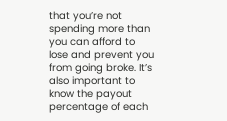that you’re not spending more than you can afford to lose and prevent you from going broke. It’s also important to know the payout percentage of each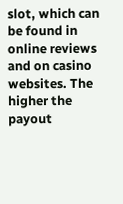slot, which can be found in online reviews and on casino websites. The higher the payout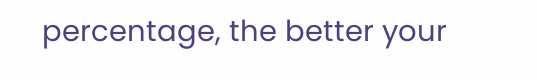percentage, the better your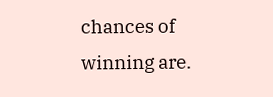chances of winning are.